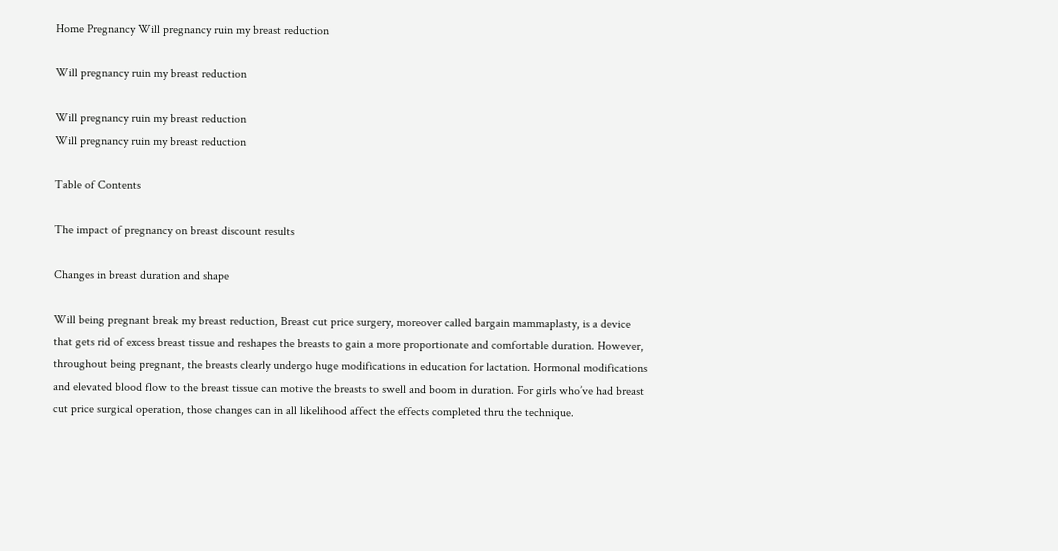Home Pregnancy Will pregnancy ruin my breast reduction

Will pregnancy ruin my breast reduction

Will pregnancy ruin my breast reduction
Will pregnancy ruin my breast reduction

Table of Contents

The impact of pregnancy on breast discount results

Changes in breast duration and shape

Will being pregnant break my breast reduction, Breast cut price surgery, moreover called bargain mammaplasty, is a device that gets rid of excess breast tissue and reshapes the breasts to gain a more proportionate and comfortable duration. However, throughout being pregnant, the breasts clearly undergo huge modifications in education for lactation. Hormonal modifications and elevated blood flow to the breast tissue can motive the breasts to swell and boom in duration. For girls who’ve had breast cut price surgical operation, those changes can in all likelihood affect the effects completed thru the technique.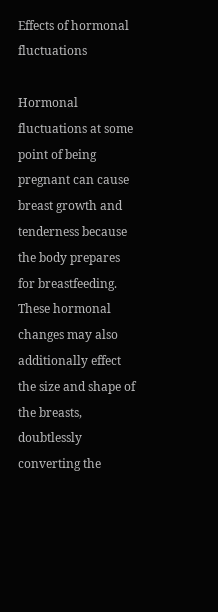Effects of hormonal fluctuations

Hormonal fluctuations at some point of being pregnant can cause breast growth and tenderness because the body prepares for breastfeeding. These hormonal changes may also additionally effect the size and shape of the breasts, doubtlessly converting the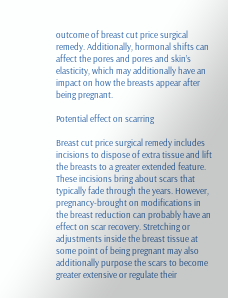outcome of breast cut price surgical remedy. Additionally, hormonal shifts can affect the pores and pores and skin’s elasticity, which may additionally have an impact on how the breasts appear after being pregnant.

Potential effect on scarring

Breast cut price surgical remedy includes incisions to dispose of extra tissue and lift the breasts to a greater extended feature. These incisions bring about scars that typically fade through the years. However, pregnancy-brought on modifications in the breast reduction can probably have an effect on scar recovery. Stretching or adjustments inside the breast tissue at some point of being pregnant may also additionally purpose the scars to become greater extensive or regulate their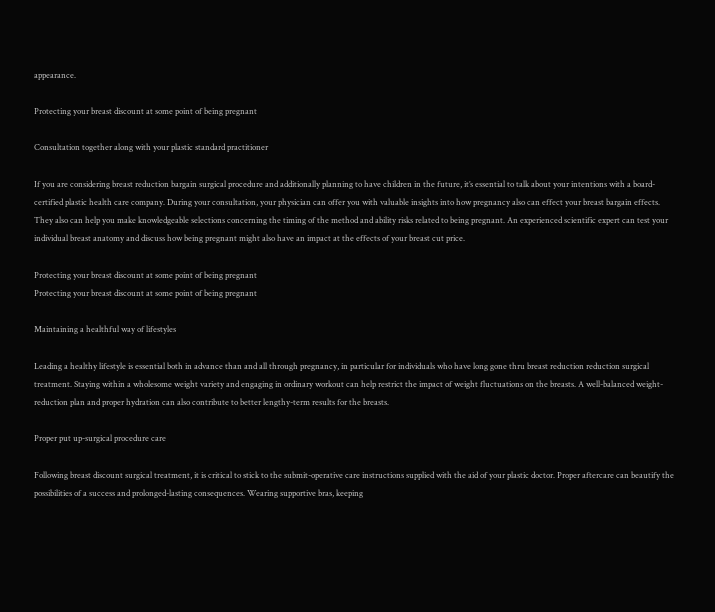appearance.

Protecting your breast discount at some point of being pregnant

Consultation together along with your plastic standard practitioner

If you are considering breast reduction bargain surgical procedure and additionally planning to have children in the future, it’s essential to talk about your intentions with a board-certified plastic health care company. During your consultation, your physician can offer you with valuable insights into how pregnancy also can effect your breast bargain effects. They also can help you make knowledgeable selections concerning the timing of the method and ability risks related to being pregnant. An experienced scientific expert can test your individual breast anatomy and discuss how being pregnant might also have an impact at the effects of your breast cut price.

Protecting your breast discount at some point of being pregnant
Protecting your breast discount at some point of being pregnant

Maintaining a healthful way of lifestyles

Leading a healthy lifestyle is essential both in advance than and all through pregnancy, in particular for individuals who have long gone thru breast reduction reduction surgical treatment. Staying within a wholesome weight variety and engaging in ordinary workout can help restrict the impact of weight fluctuations on the breasts. A well-balanced weight-reduction plan and proper hydration can also contribute to better lengthy-term results for the breasts.

Proper put up-surgical procedure care

Following breast discount surgical treatment, it is critical to stick to the submit-operative care instructions supplied with the aid of your plastic doctor. Proper aftercare can beautify the possibilities of a success and prolonged-lasting consequences. Wearing supportive bras, keeping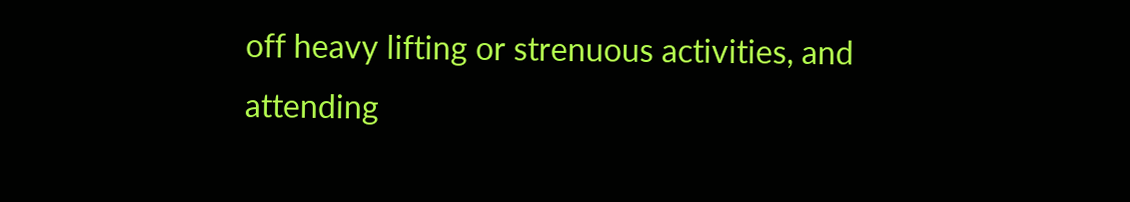off heavy lifting or strenuous activities, and attending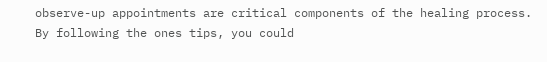observe-up appointments are critical components of the healing process. By following the ones tips, you could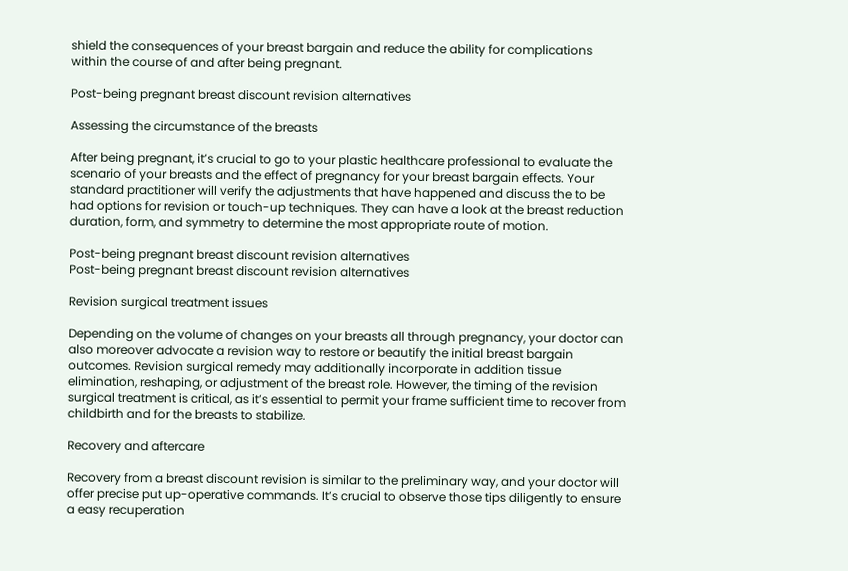shield the consequences of your breast bargain and reduce the ability for complications within the course of and after being pregnant.

Post-being pregnant breast discount revision alternatives

Assessing the circumstance of the breasts

After being pregnant, it’s crucial to go to your plastic healthcare professional to evaluate the scenario of your breasts and the effect of pregnancy for your breast bargain effects. Your standard practitioner will verify the adjustments that have happened and discuss the to be had options for revision or touch-up techniques. They can have a look at the breast reduction duration, form, and symmetry to determine the most appropriate route of motion.

Post-being pregnant breast discount revision alternatives
Post-being pregnant breast discount revision alternatives

Revision surgical treatment issues

Depending on the volume of changes on your breasts all through pregnancy, your doctor can also moreover advocate a revision way to restore or beautify the initial breast bargain outcomes. Revision surgical remedy may additionally incorporate in addition tissue elimination, reshaping, or adjustment of the breast role. However, the timing of the revision surgical treatment is critical, as it’s essential to permit your frame sufficient time to recover from childbirth and for the breasts to stabilize.

Recovery and aftercare

Recovery from a breast discount revision is similar to the preliminary way, and your doctor will offer precise put up-operative commands. It’s crucial to observe those tips diligently to ensure a easy recuperation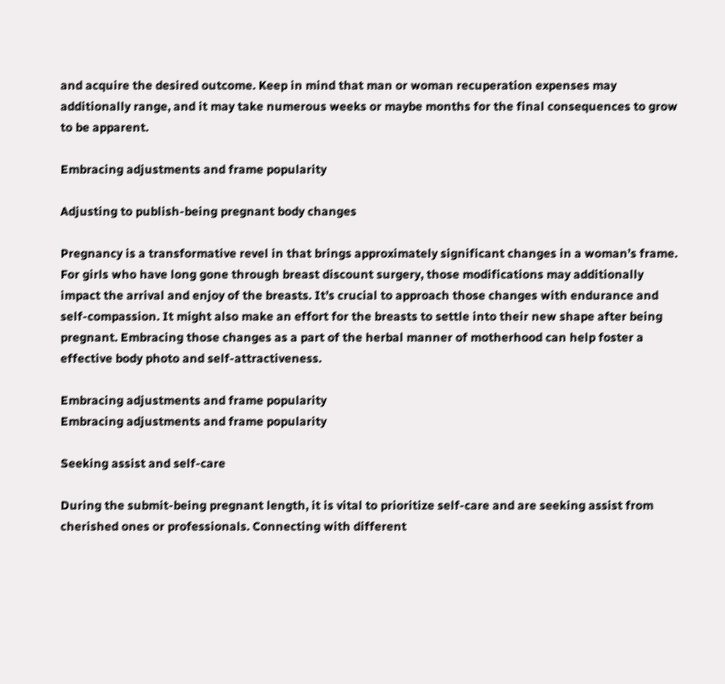and acquire the desired outcome. Keep in mind that man or woman recuperation expenses may additionally range, and it may take numerous weeks or maybe months for the final consequences to grow to be apparent.

Embracing adjustments and frame popularity

Adjusting to publish-being pregnant body changes

Pregnancy is a transformative revel in that brings approximately significant changes in a woman’s frame. For girls who have long gone through breast discount surgery, those modifications may additionally impact the arrival and enjoy of the breasts. It’s crucial to approach those changes with endurance and self-compassion. It might also make an effort for the breasts to settle into their new shape after being pregnant. Embracing those changes as a part of the herbal manner of motherhood can help foster a effective body photo and self-attractiveness.

Embracing adjustments and frame popularity
Embracing adjustments and frame popularity

Seeking assist and self-care

During the submit-being pregnant length, it is vital to prioritize self-care and are seeking assist from cherished ones or professionals. Connecting with different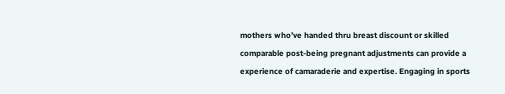mothers who’ve handed thru breast discount or skilled comparable post-being pregnant adjustments can provide a experience of camaraderie and expertise. Engaging in sports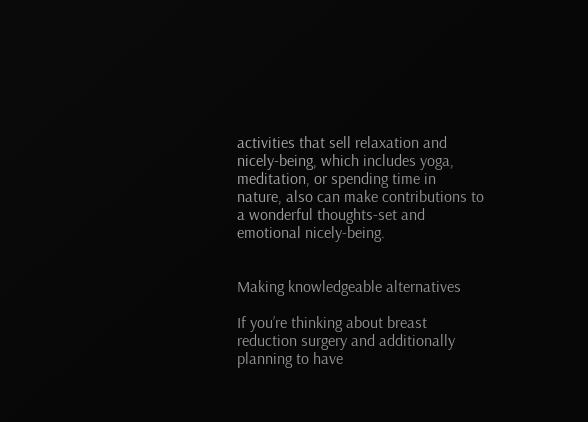activities that sell relaxation and nicely-being, which includes yoga, meditation, or spending time in nature, also can make contributions to a wonderful thoughts-set and emotional nicely-being.


Making knowledgeable alternatives

If you’re thinking about breast reduction surgery and additionally planning to have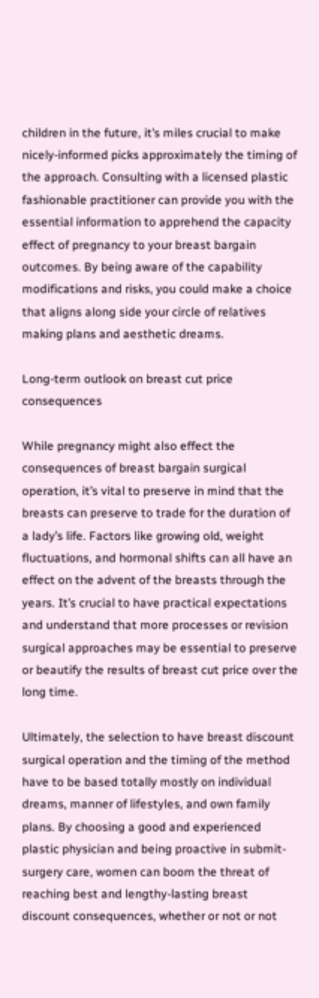children in the future, it’s miles crucial to make nicely-informed picks approximately the timing of the approach. Consulting with a licensed plastic fashionable practitioner can provide you with the essential information to apprehend the capacity effect of pregnancy to your breast bargain outcomes. By being aware of the capability modifications and risks, you could make a choice that aligns along side your circle of relatives making plans and aesthetic dreams.

Long-term outlook on breast cut price consequences

While pregnancy might also effect the consequences of breast bargain surgical operation, it’s vital to preserve in mind that the breasts can preserve to trade for the duration of a lady’s life. Factors like growing old, weight fluctuations, and hormonal shifts can all have an effect on the advent of the breasts through the years. It’s crucial to have practical expectations and understand that more processes or revision surgical approaches may be essential to preserve or beautify the results of breast cut price over the long time.

Ultimately, the selection to have breast discount surgical operation and the timing of the method have to be based totally mostly on individual dreams, manner of lifestyles, and own family plans. By choosing a good and experienced plastic physician and being proactive in submit-surgery care, women can boom the threat of reaching best and lengthy-lasting breast discount consequences, whether or not or not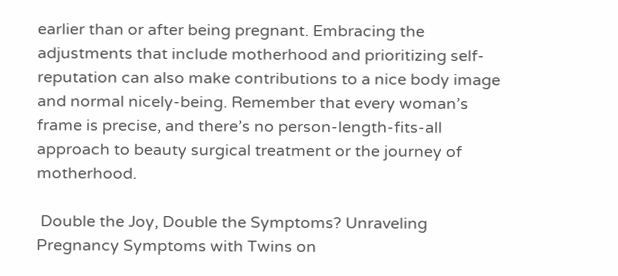earlier than or after being pregnant. Embracing the adjustments that include motherhood and prioritizing self-reputation can also make contributions to a nice body image and normal nicely-being. Remember that every woman’s frame is precise, and there’s no person-length-fits-all approach to beauty surgical treatment or the journey of motherhood.

 Double the Joy, Double the Symptoms? Unraveling Pregnancy Symptoms with Twins on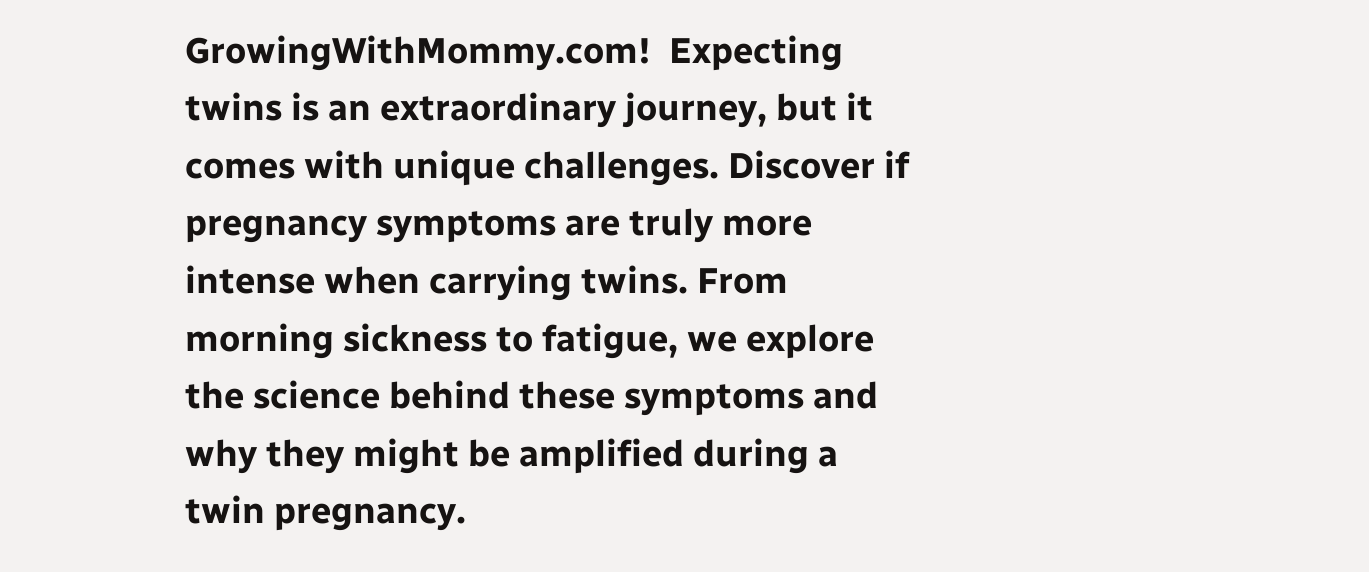GrowingWithMommy.com!  Expecting twins is an extraordinary journey, but it comes with unique challenges. Discover if pregnancy symptoms are truly more intense when carrying twins. From morning sickness to fatigue, we explore the science behind these symptoms and why they might be amplified during a twin pregnancy.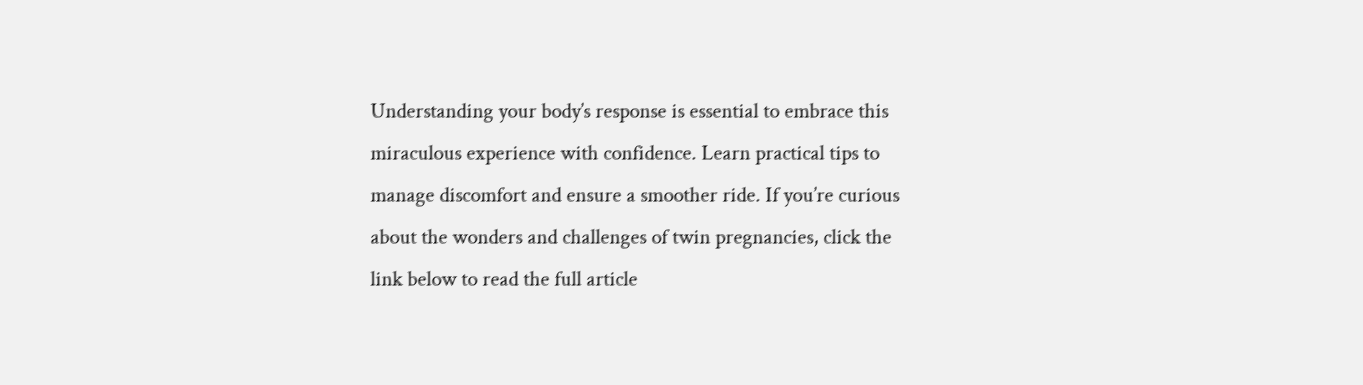Understanding your body’s response is essential to embrace this miraculous experience with confidence. Learn practical tips to manage discomfort and ensure a smoother ride. If you’re curious about the wonders and challenges of twin pregnancies, click the link below to read the full article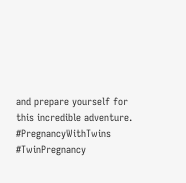and prepare yourself for this incredible adventure. #PregnancyWithTwins #TwinPregnancy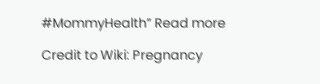#MommyHealth” Read more

Credit to Wiki: Pregnancy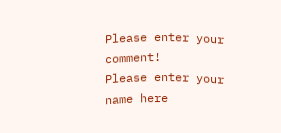Please enter your comment!
Please enter your name here